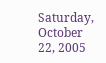Saturday, October 22, 2005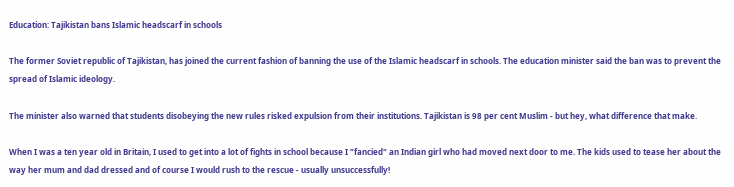Education: Tajikistan bans Islamic headscarf in schools

The former Soviet republic of Tajikistan, has joined the current fashion of banning the use of the Islamic headscarf in schools. The education minister said the ban was to prevent the spread of Islamic ideology.

The minister also warned that students disobeying the new rules risked expulsion from their institutions. Tajikistan is 98 per cent Muslim - but hey, what difference that make.

When I was a ten year old in Britain, I used to get into a lot of fights in school because I "fancied" an Indian girl who had moved next door to me. The kids used to tease her about the way her mum and dad dressed and of course I would rush to the rescue - usually unsuccessfully!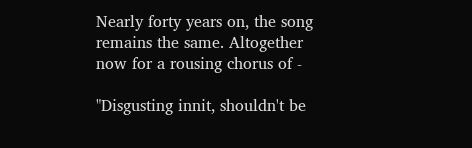Nearly forty years on, the song remains the same. Altogether now for a rousing chorus of -

"Disgusting innit, shouldn't be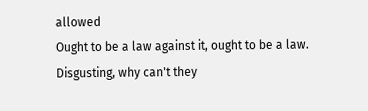allowed
Ought to be a law against it, ought to be a law.
Disgusting, why can't they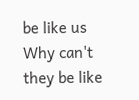be like us
Why can't they be like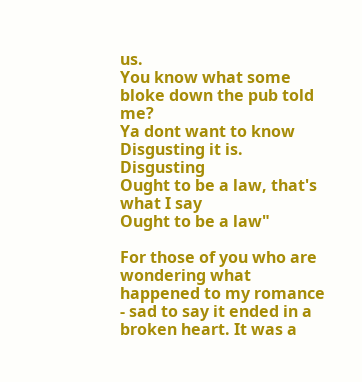us.
You know what some bloke down the pub told me?
Ya dont want to know
Disgusting it is. Disgusting
Ought to be a law, that's what I say
Ought to be a law"

For those of you who are wondering what happened to my romance - sad to say it ended in a broken heart. It was a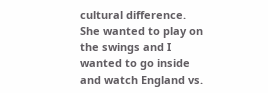cultural difference. She wanted to play on the swings and I wanted to go inside and watch England vs.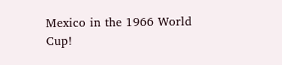Mexico in the 1966 World Cup!